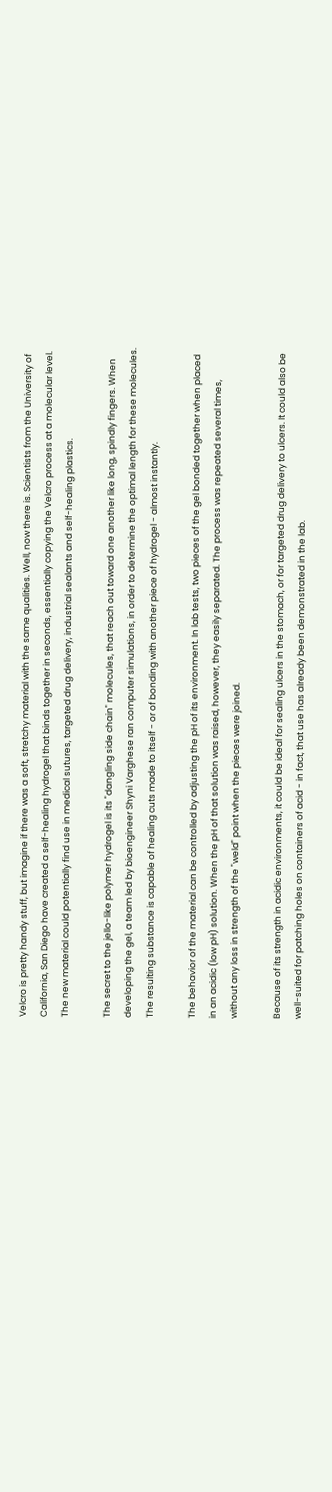Velcro is pretty handy stuff, but imagine if there was a soft, stretchy material with the same qualities. Well, now there is. Scientists from the University of California, San Diego have created a self-healing hydrogel that binds together in seconds, essentially copying the Velcro process at a molecular level. The new material could potentially find use in medical sutures, targeted drug delivery, industrial sealants and self-healing plastics.

The secret to the jello-like polymer hydrogel is its "dangling side chain" molecules, that reach out toward one another like long, spindly fingers. When developing the gel, a team led by bioengineer Shyni Varghese ran computer simulations, in order to determine the optimal length for these molecules. The resulting substance is capable of healing cuts made to itself - or of bonding with another piece of hydrogel - almost instantly.

The behavior of the material can be controlled by adjusting the pH of its environment. In lab tests, two pieces of the gel bonded together when placed in an acidic (low pH) solution. When the pH of that solution was raised, however, they easily separated. The process was repeated several times, without any loss in strength of the "weld" point when the pieces were joined.

Because of its strength in acidic environments, it could be ideal for sealing ulcers in the stomach, or for targeted drug delivery to ulcers. It could also be well-suited for patching holes on containers of acid - in fact, that use has already been demonstrated in the lab.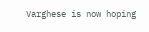Varghese is now hoping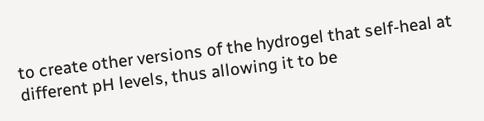to create other versions of the hydrogel that self-heal at different pH levels, thus allowing it to be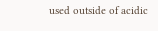used outside of acidic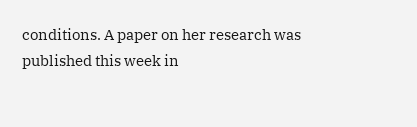conditions. A paper on her research was published this week in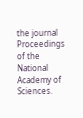the journal Proceedings of the National Academy of Sciences.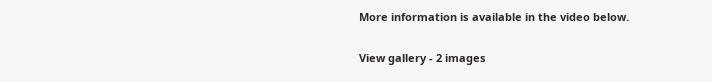More information is available in the video below.

View gallery - 2 images